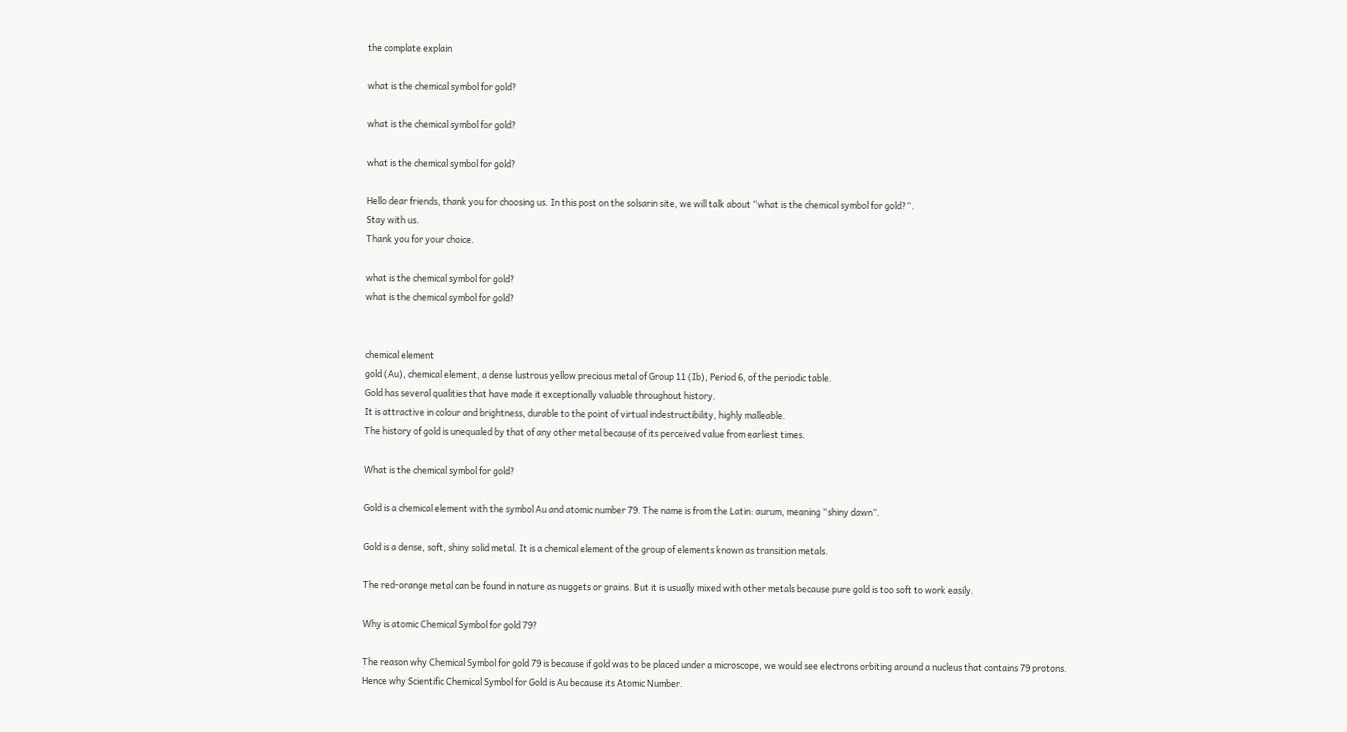the complate explain

what is the chemical symbol for gold?

what is the chemical symbol for gold?

what is the chemical symbol for gold?

Hello dear friends, thank you for choosing us. In this post on the solsarin site, we will talk about “what is the chemical symbol for gold?“.
Stay with us.
Thank you for your choice.

what is the chemical symbol for gold?
what is the chemical symbol for gold?


chemical element
gold (Au), chemical element, a dense lustrous yellow precious metal of Group 11 (Ib), Period 6, of the periodic table.
Gold has several qualities that have made it exceptionally valuable throughout history.
It is attractive in colour and brightness, durable to the point of virtual indestructibility, highly malleable.
The history of gold is unequaled by that of any other metal because of its perceived value from earliest times.

What is the chemical symbol for gold?

Gold is a chemical element with the symbol Au and atomic number 79. The name is from the Latin: aurum, meaning “shiny dawn”.

Gold is a dense, soft, shiny solid metal. It is a chemical element of the group of elements known as transition metals.

The red-orange metal can be found in nature as nuggets or grains. But it is usually mixed with other metals because pure gold is too soft to work easily.

Why is atomic Chemical Symbol for gold 79?

The reason why Chemical Symbol for gold 79 is because if gold was to be placed under a microscope, we would see electrons orbiting around a nucleus that contains 79 protons.
Hence why Scientific Chemical Symbol for Gold is Au because its Atomic Number.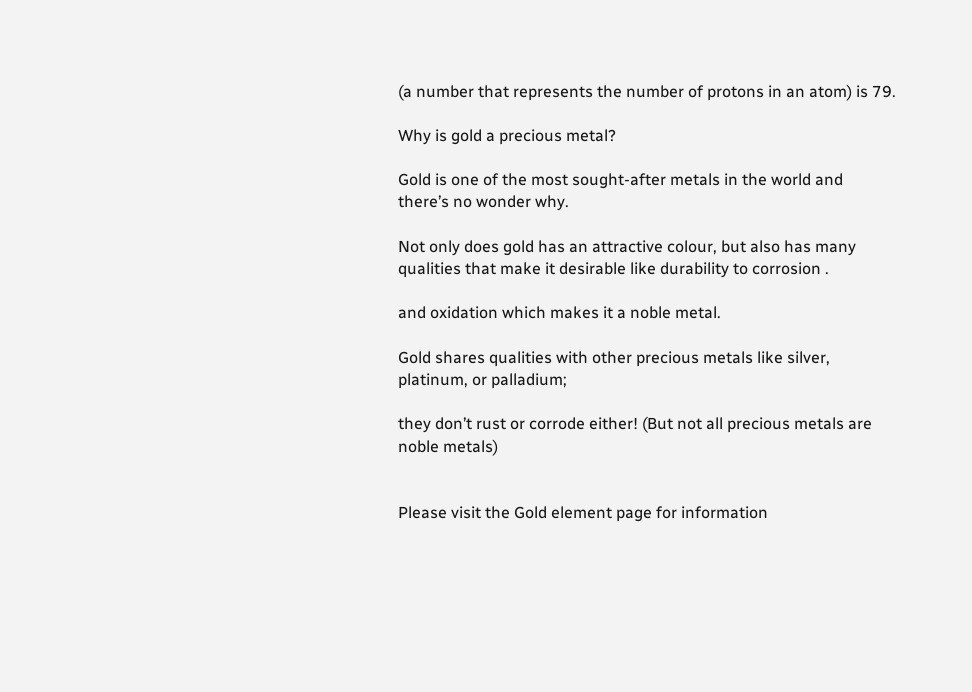(a number that represents the number of protons in an atom) is 79.

Why is gold a precious metal?

Gold is one of the most sought-after metals in the world and there’s no wonder why.

Not only does gold has an attractive colour, but also has many qualities that make it desirable like durability to corrosion .

and oxidation which makes it a noble metal.

Gold shares qualities with other precious metals like silver, platinum, or palladium;

they don’t rust or corrode either! (But not all precious metals are noble metals)


Please visit the Gold element page for information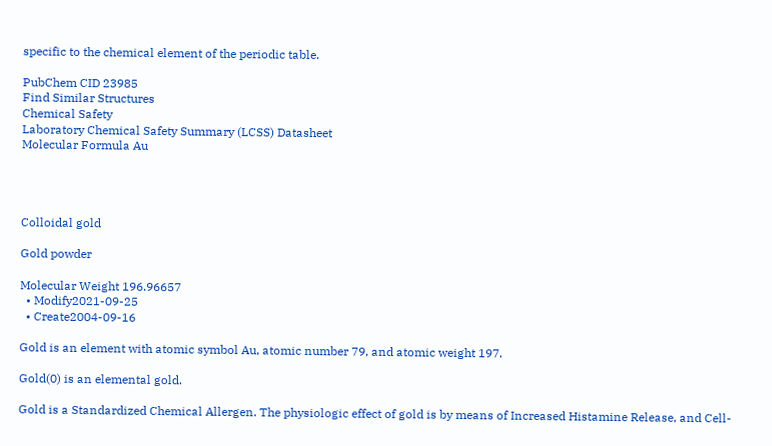specific to the chemical element of the periodic table.

PubChem CID 23985
Find Similar Structures
Chemical Safety
Laboratory Chemical Safety Summary (LCSS) Datasheet
Molecular Formula Au




Colloidal gold

Gold powder

Molecular Weight 196.96657
  • Modify2021-09-25
  • Create2004-09-16

Gold is an element with atomic symbol Au, atomic number 79, and atomic weight 197.

Gold(0) is an elemental gold.

Gold is a Standardized Chemical Allergen. The physiologic effect of gold is by means of Increased Histamine Release, and Cell-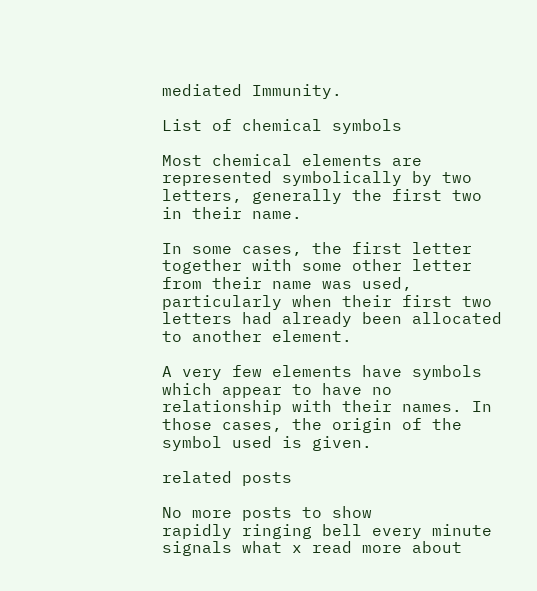mediated Immunity.

List of chemical symbols

Most chemical elements are represented symbolically by two letters, generally the first two in their name.

In some cases, the first letter together with some other letter from their name was used, particularly when their first two letters had already been allocated to another element.

A very few elements have symbols which appear to have no relationship with their names. In those cases, the origin of the symbol used is given.

related posts

No more posts to show
rapidly ringing bell every minute signals what x read more about